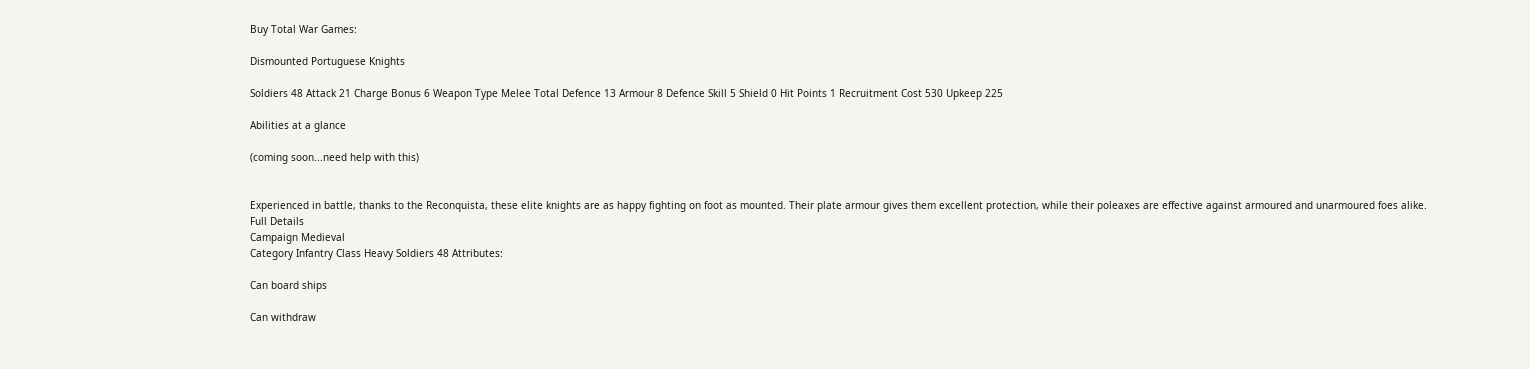Buy Total War Games:

Dismounted Portuguese Knights

Soldiers 48 Attack 21 Charge Bonus 6 Weapon Type Melee Total Defence 13 Armour 8 Defence Skill 5 Shield 0 Hit Points 1 Recruitment Cost 530 Upkeep 225

Abilities at a glance

(coming soon...need help with this)


Experienced in battle, thanks to the Reconquista, these elite knights are as happy fighting on foot as mounted. Their plate armour gives them excellent protection, while their poleaxes are effective against armoured and unarmoured foes alike.
Full Details
Campaign Medieval
Category Infantry Class Heavy Soldiers 48 Attributes:

Can board ships

Can withdraw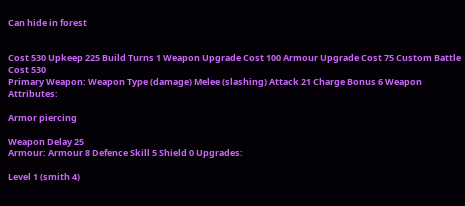Can hide in forest


Cost 530 Upkeep 225 Build Turns 1 Weapon Upgrade Cost 100 Armour Upgrade Cost 75 Custom Battle Cost 530
Primary Weapon: Weapon Type (damage) Melee (slashing) Attack 21 Charge Bonus 6 Weapon Attributes:

Armor piercing

Weapon Delay 25
Armour: Armour 8 Defence Skill 5 Shield 0 Upgrades:

Level 1 (smith 4)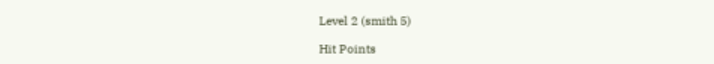Level 2 (smith 5)

Hit Points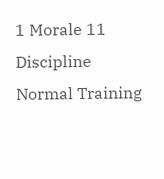1 Morale 11 Discipline Normal Training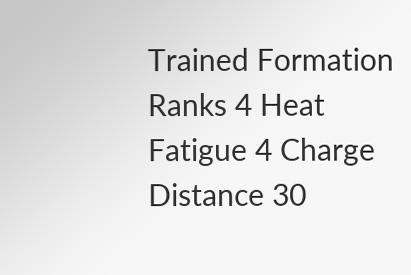Trained Formation Ranks 4 Heat Fatigue 4 Charge Distance 30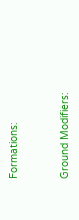Formations:


Ground Modifiers: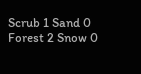Scrub 1 Sand 0 Forest 2 Snow 0